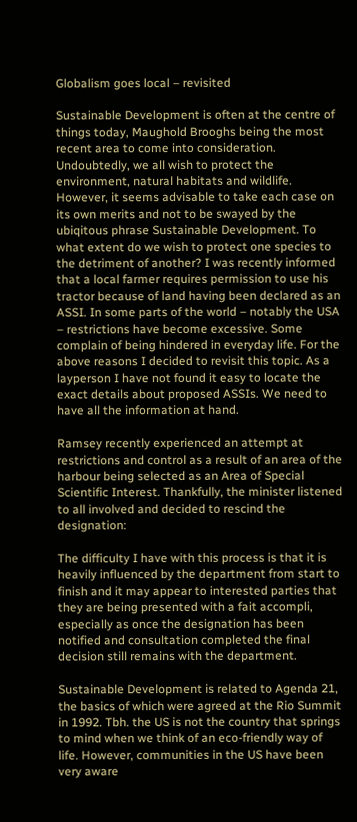Globalism goes local – revisited

Sustainable Development is often at the centre of things today, Maughold Brooghs being the most recent area to come into consideration. Undoubtedly, we all wish to protect the environment, natural habitats and wildlife. However, it seems advisable to take each case on its own merits and not to be swayed by the ubiqitous phrase Sustainable Development. To what extent do we wish to protect one species to the detriment of another? I was recently informed that a local farmer requires permission to use his tractor because of land having been declared as an ASSI. In some parts of the world – notably the USA – restrictions have become excessive. Some complain of being hindered in everyday life. For the above reasons I decided to revisit this topic. As a layperson I have not found it easy to locate the exact details about proposed ASSIs. We need to have all the information at hand.

Ramsey recently experienced an attempt at restrictions and control as a result of an area of the harbour being selected as an Area of Special Scientific Interest. Thankfully, the minister listened to all involved and decided to rescind the designation:

The difficulty I have with this process is that it is heavily influenced by the department from start to finish and it may appear to interested parties that they are being presented with a fait accompli, especially as once the designation has been notified and consultation completed the final decision still remains with the department.

Sustainable Development is related to Agenda 21, the basics of which were agreed at the Rio Summit in 1992. Tbh. the US is not the country that springs to mind when we think of an eco-friendly way of life. However, communities in the US have been very aware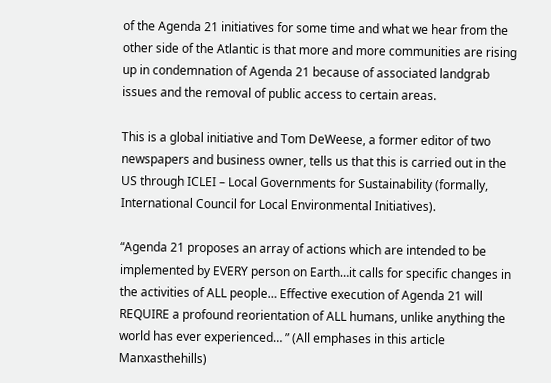of the Agenda 21 initiatives for some time and what we hear from the other side of the Atlantic is that more and more communities are rising up in condemnation of Agenda 21 because of associated landgrab issues and the removal of public access to certain areas.

This is a global initiative and Tom DeWeese, a former editor of two newspapers and business owner, tells us that this is carried out in the US through ICLEI – Local Governments for Sustainability (formally, International Council for Local Environmental Initiatives).

“Agenda 21 proposes an array of actions which are intended to be implemented by EVERY person on Earth…it calls for specific changes in the activities of ALL people… Effective execution of Agenda 21 will REQUIRE a profound reorientation of ALL humans, unlike anything the world has ever experienced… ” (All emphases in this article Manxasthehills)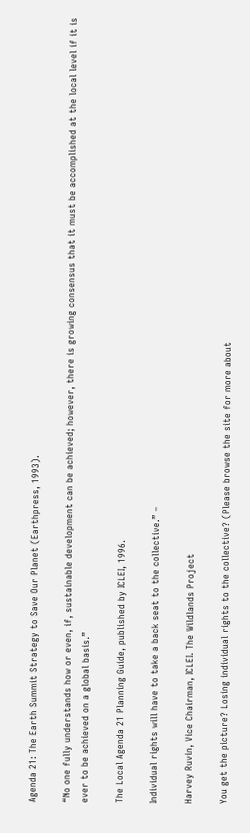Agenda 21: The Earth Summit Strategy to Save Our Planet (Earthpress, 1993).

“No one fully understands how or even, if, sustainable development can be achieved; however, there is growing consensus that it must be accomplished at the local level if it is ever to be achieved on a global basis.”

The Local Agenda 21 Planning Guide, published by ICLEI, 1996.

Individual rights will have to take a back seat to the collective.” –

Harvey Ruvin, Vice Chairman, ICLEI. The Wildlands Project

You get the picture? Losing individual rights to the collective? (Please browse the site for more about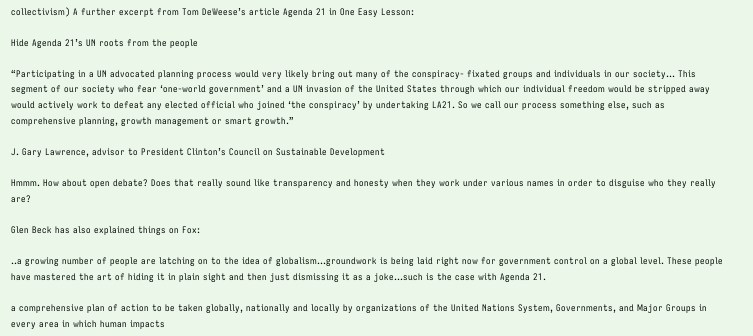collectivism) A further excerpt from Tom DeWeese’s article Agenda 21 in One Easy Lesson:

Hide Agenda 21’s UN roots from the people

“Participating in a UN advocated planning process would very likely bring out many of the conspiracy- fixated groups and individuals in our society… This segment of our society who fear ‘one-world government’ and a UN invasion of the United States through which our individual freedom would be stripped away would actively work to defeat any elected official who joined ‘the conspiracy’ by undertaking LA21. So we call our process something else, such as comprehensive planning, growth management or smart growth.”

J. Gary Lawrence, advisor to President Clinton’s Council on Sustainable Development

Hmmm. How about open debate? Does that really sound like transparency and honesty when they work under various names in order to disguise who they really are?

Glen Beck has also explained things on Fox:

..a growing number of people are latching on to the idea of globalism…groundwork is being laid right now for government control on a global level. These people have mastered the art of hiding it in plain sight and then just dismissing it as a joke…such is the case with Agenda 21.

a comprehensive plan of action to be taken globally, nationally and locally by organizations of the United Nations System, Governments, and Major Groups in every area in which human impacts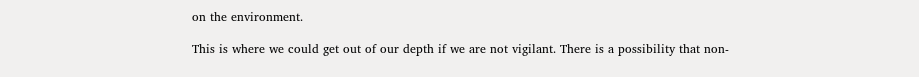on the environment.

This is where we could get out of our depth if we are not vigilant. There is a possibility that non-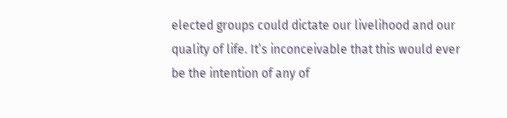elected groups could dictate our livelihood and our quality of life. It’s inconceivable that this would ever be the intention of any of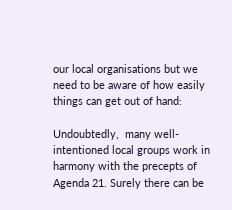our local organisations but we need to be aware of how easily things can get out of hand:

Undoubtedly,  many well-intentioned local groups work in harmony with the precepts of Agenda 21. Surely there can be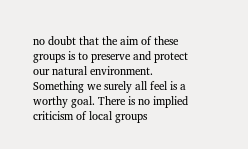no doubt that the aim of these groups is to preserve and protect our natural environment. Something we surely all feel is a worthy goal. There is no implied criticism of local groups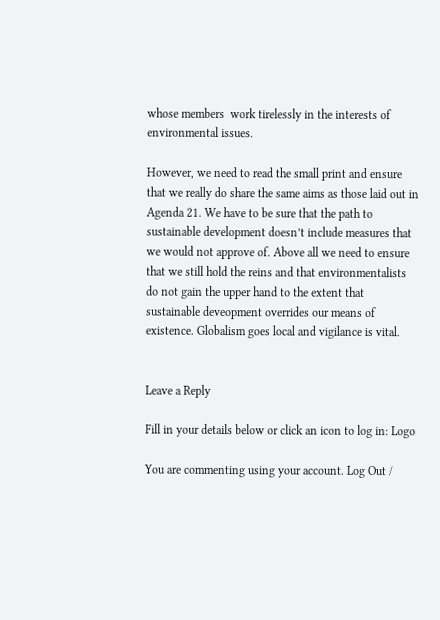whose members  work tirelessly in the interests of environmental issues.

However, we need to read the small print and ensure that we really do share the same aims as those laid out in Agenda 21. We have to be sure that the path to  sustainable development doesn’t include measures that we would not approve of. Above all we need to ensure that we still hold the reins and that environmentalists do not gain the upper hand to the extent that sustainable deveopment overrides our means of existence. Globalism goes local and vigilance is vital.


Leave a Reply

Fill in your details below or click an icon to log in: Logo

You are commenting using your account. Log Out /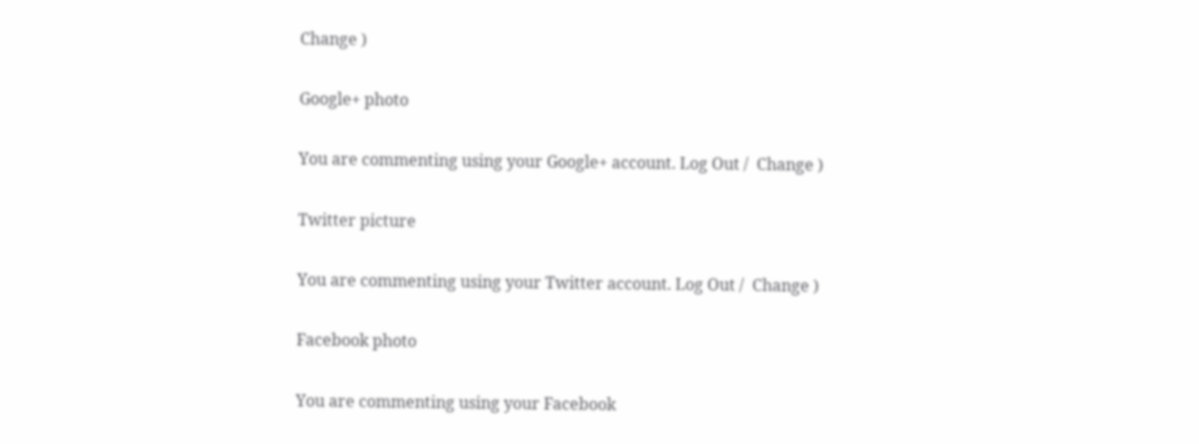Change )

Google+ photo

You are commenting using your Google+ account. Log Out /  Change )

Twitter picture

You are commenting using your Twitter account. Log Out /  Change )

Facebook photo

You are commenting using your Facebook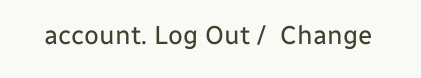account. Log Out /  Change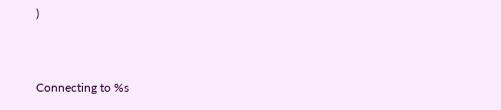)


Connecting to %s